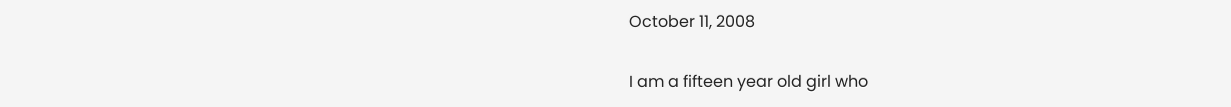October 11, 2008


I am a fifteen year old girl who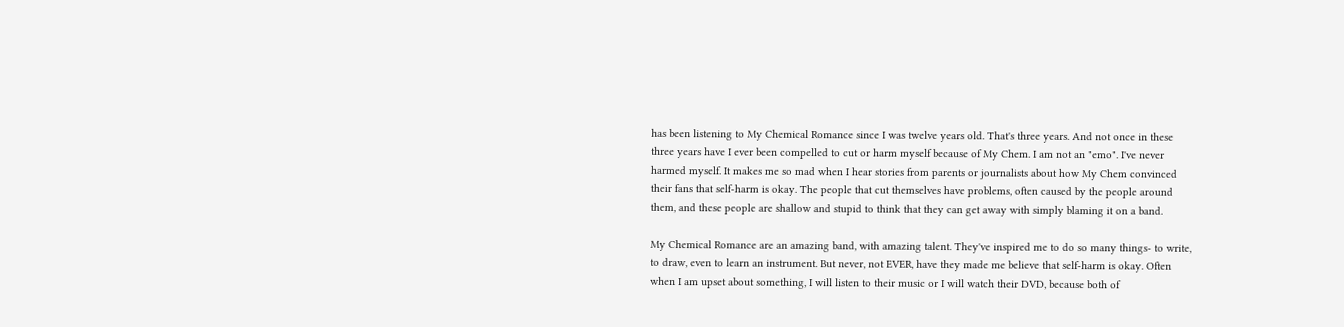has been listening to My Chemical Romance since I was twelve years old. That's three years. And not once in these three years have I ever been compelled to cut or harm myself because of My Chem. I am not an "emo". I've never harmed myself. It makes me so mad when I hear stories from parents or journalists about how My Chem convinced their fans that self-harm is okay. The people that cut themselves have problems, often caused by the people around them, and these people are shallow and stupid to think that they can get away with simply blaming it on a band.

My Chemical Romance are an amazing band, with amazing talent. They've inspired me to do so many things- to write, to draw, even to learn an instrument. But never, not EVER, have they made me believe that self-harm is okay. Often when I am upset about something, I will listen to their music or I will watch their DVD, because both of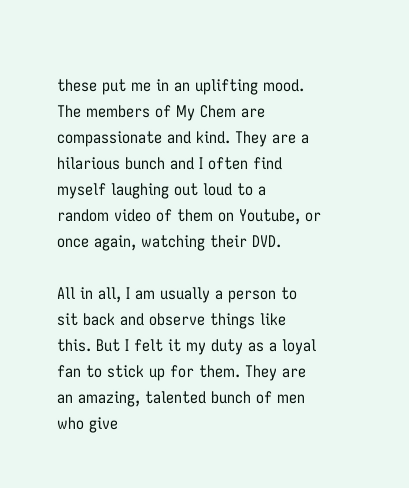these put me in an uplifting mood. The members of My Chem are compassionate and kind. They are a hilarious bunch and I often find myself laughing out loud to a random video of them on Youtube, or once again, watching their DVD.

All in all, I am usually a person to sit back and observe things like this. But I felt it my duty as a loyal fan to stick up for them. They are an amazing, talented bunch of men who give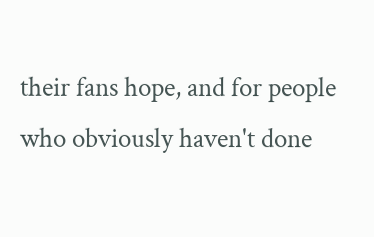their fans hope, and for people who obviously haven't done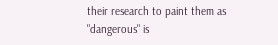their research to paint them as "dangerous" is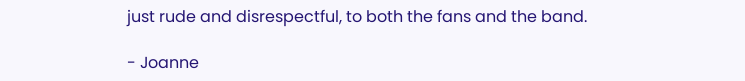just rude and disrespectful, to both the fans and the band.

- Joanne